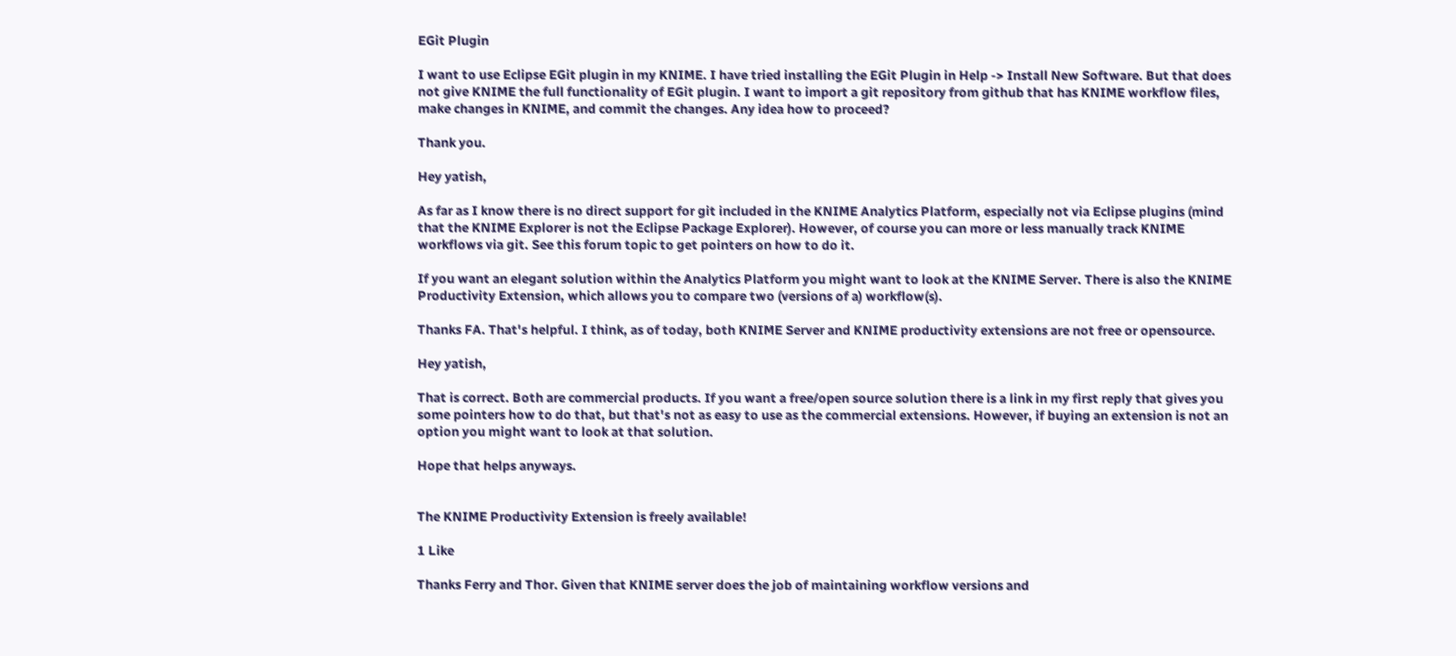EGit Plugin

I want to use Eclipse EGit plugin in my KNIME. I have tried installing the EGit Plugin in Help -> Install New Software. But that does not give KNIME the full functionality of EGit plugin. I want to import a git repository from github that has KNIME workflow files, make changes in KNIME, and commit the changes. Any idea how to proceed?

Thank you.

Hey yatish,

As far as I know there is no direct support for git included in the KNIME Analytics Platform, especially not via Eclipse plugins (mind that the KNIME Explorer is not the Eclipse Package Explorer). However, of course you can more or less manually track KNIME workflows via git. See this forum topic to get pointers on how to do it.

If you want an elegant solution within the Analytics Platform you might want to look at the KNIME Server. There is also the KNIME Productivity Extension, which allows you to compare two (versions of a) workflow(s).

Thanks FA. That's helpful. I think, as of today, both KNIME Server and KNIME productivity extensions are not free or opensource.

Hey yatish,

That is correct. Both are commercial products. If you want a free/open source solution there is a link in my first reply that gives you some pointers how to do that, but that's not as easy to use as the commercial extensions. However, if buying an extension is not an option you might want to look at that solution.

Hope that helps anyways.


The KNIME Productivity Extension is freely available!

1 Like

Thanks Ferry and Thor. Given that KNIME server does the job of maintaining workflow versions and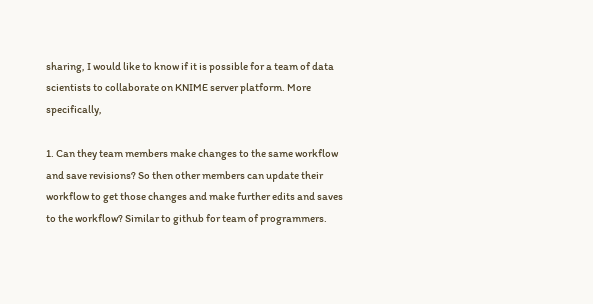sharing, I would like to know if it is possible for a team of data scientists to collaborate on KNIME server platform. More specifically,

1. Can they team members make changes to the same workflow and save revisions? So then other members can update their workflow to get those changes and make further edits and saves to the workflow? Similar to github for team of programmers.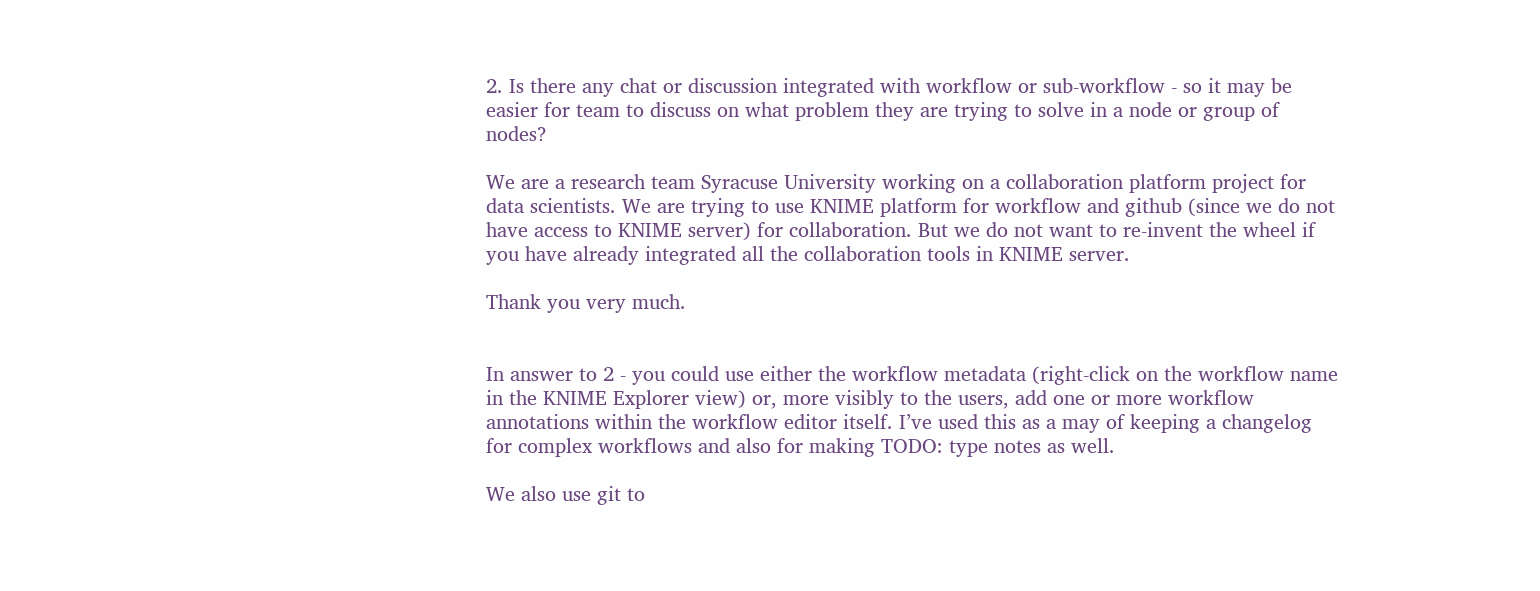2. Is there any chat or discussion integrated with workflow or sub-workflow - so it may be easier for team to discuss on what problem they are trying to solve in a node or group of nodes?

We are a research team Syracuse University working on a collaboration platform project for data scientists. We are trying to use KNIME platform for workflow and github (since we do not have access to KNIME server) for collaboration. But we do not want to re-invent the wheel if you have already integrated all the collaboration tools in KNIME server.

Thank you very much.


In answer to 2 - you could use either the workflow metadata (right-click on the workflow name in the KNIME Explorer view) or, more visibly to the users, add one or more workflow annotations within the workflow editor itself. I’ve used this as a may of keeping a changelog for complex workflows and also for making TODO: type notes as well.

We also use git to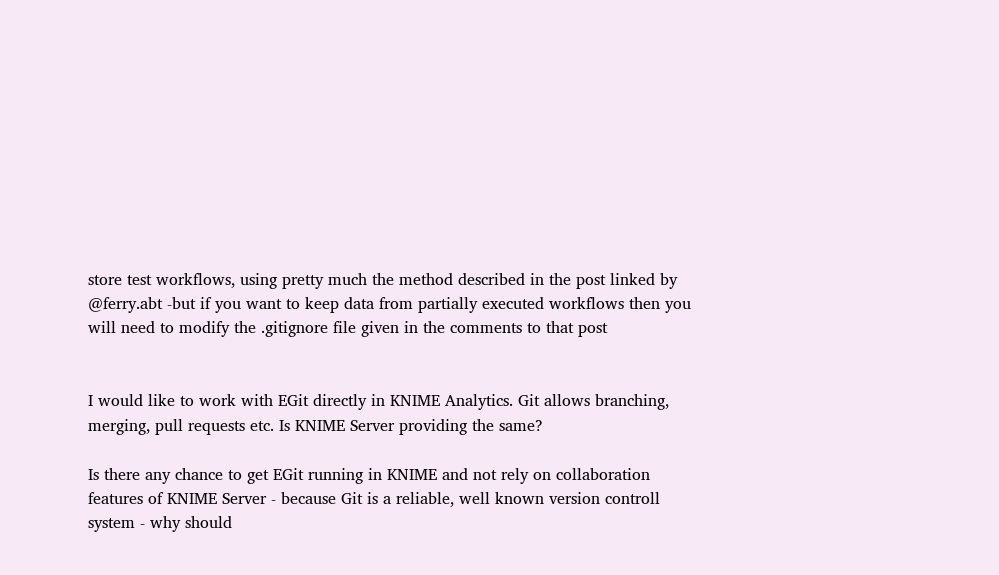store test workflows, using pretty much the method described in the post linked by @ferry.abt -but if you want to keep data from partially executed workflows then you will need to modify the .gitignore file given in the comments to that post


I would like to work with EGit directly in KNIME Analytics. Git allows branching, merging, pull requests etc. Is KNIME Server providing the same?

Is there any chance to get EGit running in KNIME and not rely on collaboration features of KNIME Server - because Git is a reliable, well known version controll system - why should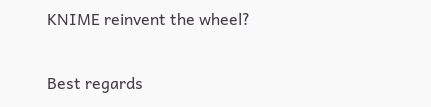KNIME reinvent the wheel?

Best regards